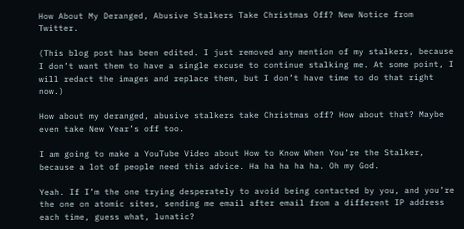How About My Deranged, Abusive Stalkers Take Christmas Off? New Notice from Twitter.

(This blog post has been edited. I just removed any mention of my stalkers, because I don’t want them to have a single excuse to continue stalking me. At some point, I will redact the images and replace them, but I don’t have time to do that right now.)

How about my deranged, abusive stalkers take Christmas off? How about that? Maybe even take New Year’s off too.

I am going to make a YouTube Video about How to Know When You’re the Stalker, because a lot of people need this advice. Ha ha ha ha ha. Oh my God.

Yeah. If I’m the one trying desperately to avoid being contacted by you, and you’re the one on atomic sites, sending me email after email from a different IP address each time, guess what, lunatic?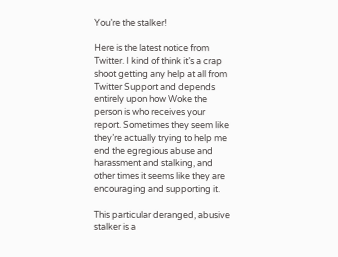You’re the stalker!

Here is the latest notice from Twitter. I kind of think it’s a crap shoot getting any help at all from Twitter Support and depends entirely upon how Woke the person is who receives your report. Sometimes they seem like they’re actually trying to help me end the egregious abuse and harassment and stalking, and other times it seems like they are encouraging and supporting it.

This particular deranged, abusive stalker is a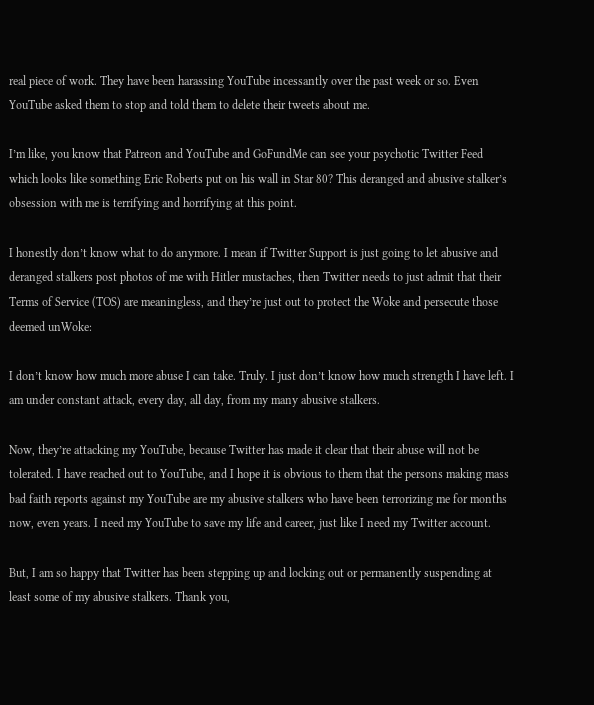real piece of work. They have been harassing YouTube incessantly over the past week or so. Even YouTube asked them to stop and told them to delete their tweets about me.

I’m like, you know that Patreon and YouTube and GoFundMe can see your psychotic Twitter Feed which looks like something Eric Roberts put on his wall in Star 80? This deranged and abusive stalker’s obsession with me is terrifying and horrifying at this point.

I honestly don’t know what to do anymore. I mean if Twitter Support is just going to let abusive and deranged stalkers post photos of me with Hitler mustaches, then Twitter needs to just admit that their Terms of Service (TOS) are meaningless, and they’re just out to protect the Woke and persecute those deemed unWoke:

I don’t know how much more abuse I can take. Truly. I just don’t know how much strength I have left. I am under constant attack, every day, all day, from my many abusive stalkers.

Now, they’re attacking my YouTube, because Twitter has made it clear that their abuse will not be tolerated. I have reached out to YouTube, and I hope it is obvious to them that the persons making mass bad faith reports against my YouTube are my abusive stalkers who have been terrorizing me for months now, even years. I need my YouTube to save my life and career, just like I need my Twitter account.

But, I am so happy that Twitter has been stepping up and locking out or permanently suspending at least some of my abusive stalkers. Thank you,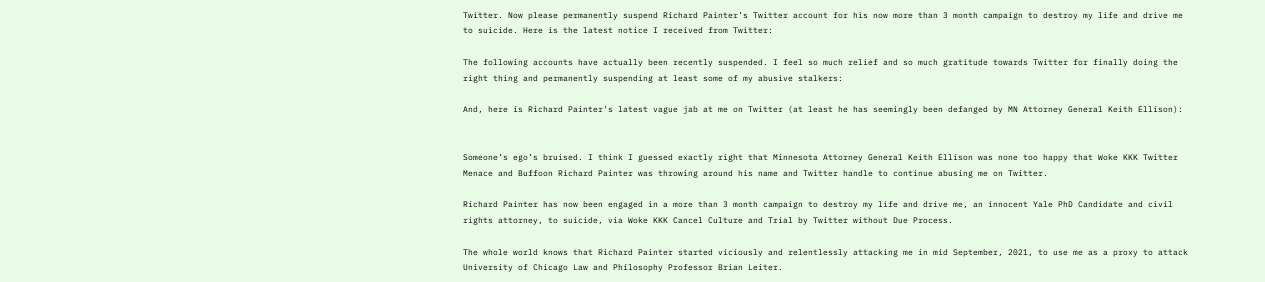Twitter. Now please permanently suspend Richard Painter’s Twitter account for his now more than 3 month campaign to destroy my life and drive me to suicide. Here is the latest notice I received from Twitter:

The following accounts have actually been recently suspended. I feel so much relief and so much gratitude towards Twitter for finally doing the right thing and permanently suspending at least some of my abusive stalkers:

And, here is Richard Painter’s latest vague jab at me on Twitter (at least he has seemingly been defanged by MN Attorney General Keith Ellison):


Someone’s ego’s bruised. I think I guessed exactly right that Minnesota Attorney General Keith Ellison was none too happy that Woke KKK Twitter Menace and Buffoon Richard Painter was throwing around his name and Twitter handle to continue abusing me on Twitter.

Richard Painter has now been engaged in a more than 3 month campaign to destroy my life and drive me, an innocent Yale PhD Candidate and civil rights attorney, to suicide, via Woke KKK Cancel Culture and Trial by Twitter without Due Process.

The whole world knows that Richard Painter started viciously and relentlessly attacking me in mid September, 2021, to use me as a proxy to attack University of Chicago Law and Philosophy Professor Brian Leiter.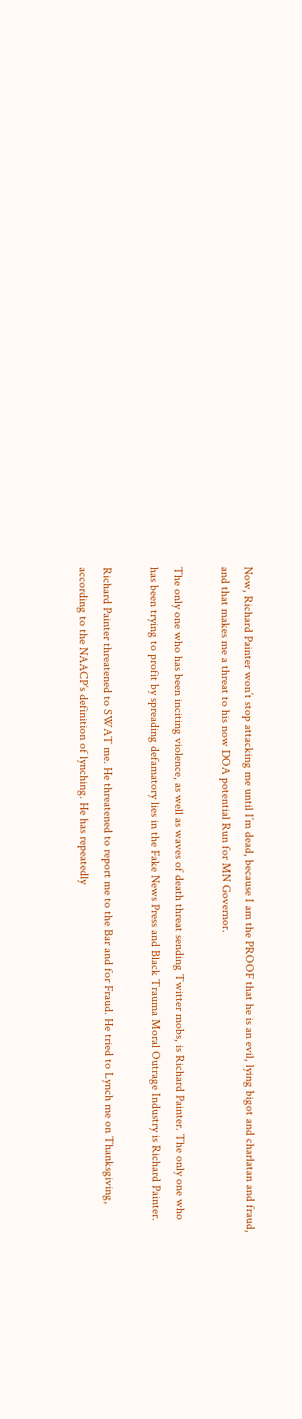Now, Richard Painter won’t stop attacking me until I’m dead, because I am the PROOF that he is an evil, lying bigot and charlatan and fraud, and that makes me a threat to his now DOA potential Run for MN Governor.

The only one who has been inciting violence, as well as waves of death threat sending Twitter mobs, is Richard Painter. The only one who has been trying to profit by spreading defamatory lies in the Fake News Press and Black Trauma Moral Outrage Industry is Richard Painter.

Richard Painter threatened to SWAT me. He threatened to report me to the Bar and for Fraud. He tried to Lynch me on Thanksgiving, according to the NAACP’s definition of lynching. He has repeatedly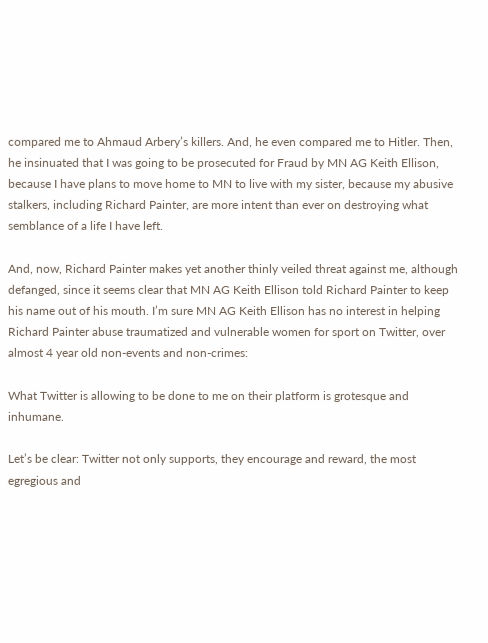compared me to Ahmaud Arbery’s killers. And, he even compared me to Hitler. Then, he insinuated that I was going to be prosecuted for Fraud by MN AG Keith Ellison, because I have plans to move home to MN to live with my sister, because my abusive stalkers, including Richard Painter, are more intent than ever on destroying what semblance of a life I have left.

And, now, Richard Painter makes yet another thinly veiled threat against me, although defanged, since it seems clear that MN AG Keith Ellison told Richard Painter to keep his name out of his mouth. I’m sure MN AG Keith Ellison has no interest in helping Richard Painter abuse traumatized and vulnerable women for sport on Twitter, over almost 4 year old non-events and non-crimes:

What Twitter is allowing to be done to me on their platform is grotesque and inhumane.

Let’s be clear: Twitter not only supports, they encourage and reward, the most egregious and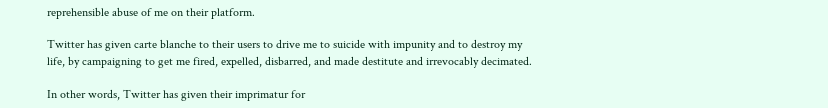reprehensible abuse of me on their platform.

Twitter has given carte blanche to their users to drive me to suicide with impunity and to destroy my life, by campaigning to get me fired, expelled, disbarred, and made destitute and irrevocably decimated.

In other words, Twitter has given their imprimatur for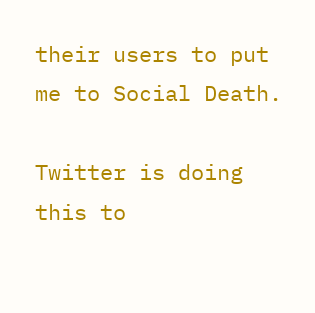their users to put me to Social Death.

Twitter is doing this to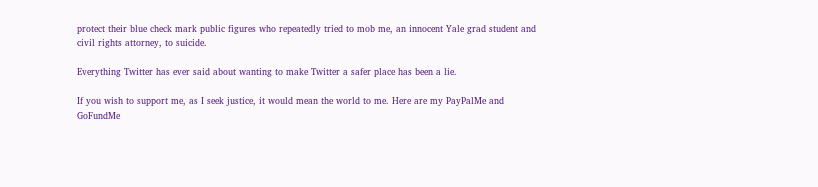protect their blue check mark public figures who repeatedly tried to mob me, an innocent Yale grad student and civil rights attorney, to suicide.

Everything Twitter has ever said about wanting to make Twitter a safer place has been a lie.

If you wish to support me, as I seek justice, it would mean the world to me. Here are my PayPalMe and GoFundMe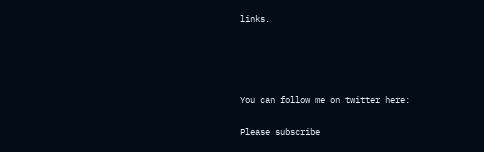links.




You can follow me on twitter here:

Please subscribe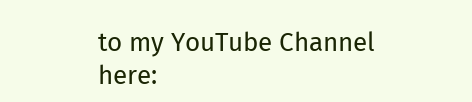to my YouTube Channel here: